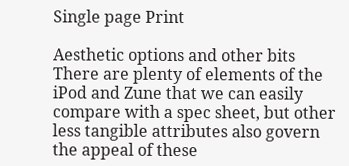Single page Print

Aesthetic options and other bits
There are plenty of elements of the iPod and Zune that we can easily compare with a spec sheet, but other less tangible attributes also govern the appeal of these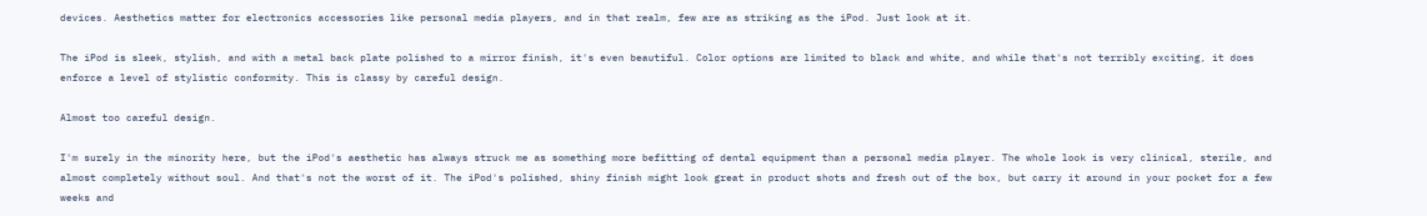devices. Aesthetics matter for electronics accessories like personal media players, and in that realm, few are as striking as the iPod. Just look at it.

The iPod is sleek, stylish, and with a metal back plate polished to a mirror finish, it's even beautiful. Color options are limited to black and white, and while that's not terribly exciting, it does enforce a level of stylistic conformity. This is classy by careful design.

Almost too careful design.

I'm surely in the minority here, but the iPod's aesthetic has always struck me as something more befitting of dental equipment than a personal media player. The whole look is very clinical, sterile, and almost completely without soul. And that's not the worst of it. The iPod's polished, shiny finish might look great in product shots and fresh out of the box, but carry it around in your pocket for a few weeks and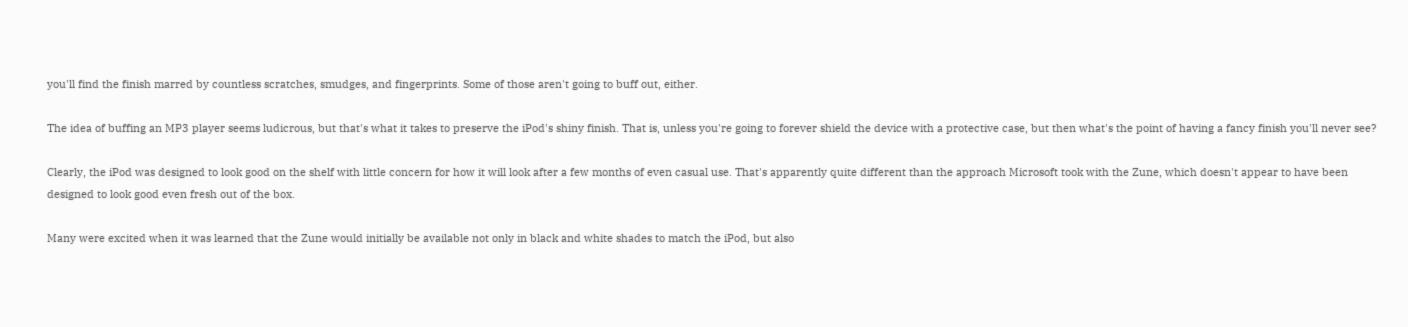you'll find the finish marred by countless scratches, smudges, and fingerprints. Some of those aren't going to buff out, either.

The idea of buffing an MP3 player seems ludicrous, but that's what it takes to preserve the iPod's shiny finish. That is, unless you're going to forever shield the device with a protective case, but then what's the point of having a fancy finish you'll never see?

Clearly, the iPod was designed to look good on the shelf with little concern for how it will look after a few months of even casual use. That's apparently quite different than the approach Microsoft took with the Zune, which doesn't appear to have been designed to look good even fresh out of the box.

Many were excited when it was learned that the Zune would initially be available not only in black and white shades to match the iPod, but also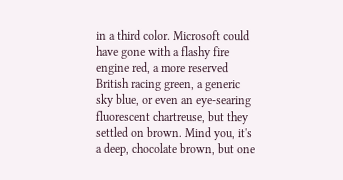in a third color. Microsoft could have gone with a flashy fire engine red, a more reserved British racing green, a generic sky blue, or even an eye-searing fluorescent chartreuse, but they settled on brown. Mind you, it's a deep, chocolate brown, but one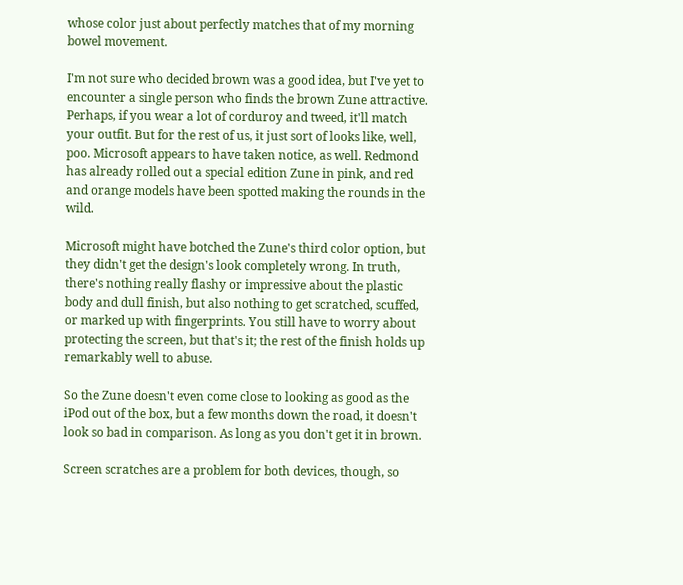whose color just about perfectly matches that of my morning bowel movement.

I'm not sure who decided brown was a good idea, but I've yet to encounter a single person who finds the brown Zune attractive. Perhaps, if you wear a lot of corduroy and tweed, it'll match your outfit. But for the rest of us, it just sort of looks like, well, poo. Microsoft appears to have taken notice, as well. Redmond has already rolled out a special edition Zune in pink, and red and orange models have been spotted making the rounds in the wild.

Microsoft might have botched the Zune's third color option, but they didn't get the design's look completely wrong. In truth, there's nothing really flashy or impressive about the plastic body and dull finish, but also nothing to get scratched, scuffed, or marked up with fingerprints. You still have to worry about protecting the screen, but that's it; the rest of the finish holds up remarkably well to abuse.

So the Zune doesn't even come close to looking as good as the iPod out of the box, but a few months down the road, it doesn't look so bad in comparison. As long as you don't get it in brown.

Screen scratches are a problem for both devices, though, so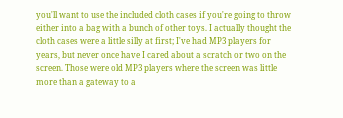you'll want to use the included cloth cases if you're going to throw either into a bag with a bunch of other toys. I actually thought the cloth cases were a little silly at first; I've had MP3 players for years, but never once have I cared about a scratch or two on the screen. Those were old MP3 players where the screen was little more than a gateway to a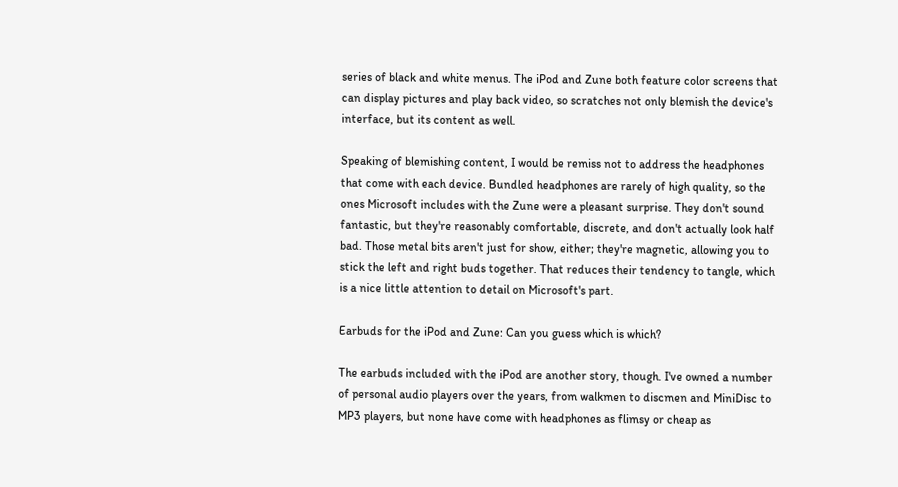series of black and white menus. The iPod and Zune both feature color screens that can display pictures and play back video, so scratches not only blemish the device's interface, but its content as well.

Speaking of blemishing content, I would be remiss not to address the headphones that come with each device. Bundled headphones are rarely of high quality, so the ones Microsoft includes with the Zune were a pleasant surprise. They don't sound fantastic, but they're reasonably comfortable, discrete, and don't actually look half bad. Those metal bits aren't just for show, either; they're magnetic, allowing you to stick the left and right buds together. That reduces their tendency to tangle, which is a nice little attention to detail on Microsoft's part.

Earbuds for the iPod and Zune: Can you guess which is which?

The earbuds included with the iPod are another story, though. I've owned a number of personal audio players over the years, from walkmen to discmen and MiniDisc to MP3 players, but none have come with headphones as flimsy or cheap as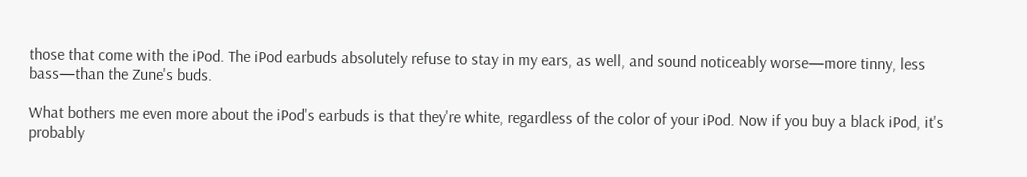those that come with the iPod. The iPod earbuds absolutely refuse to stay in my ears, as well, and sound noticeably worse—more tinny, less bass—than the Zune's buds.

What bothers me even more about the iPod's earbuds is that they're white, regardless of the color of your iPod. Now if you buy a black iPod, it's probably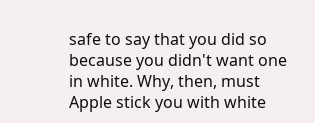safe to say that you did so because you didn't want one in white. Why, then, must Apple stick you with white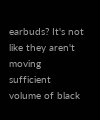earbuds? It's not like they aren't moving sufficient volume of black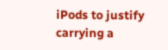iPods to justify carrying a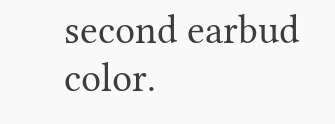second earbud color.